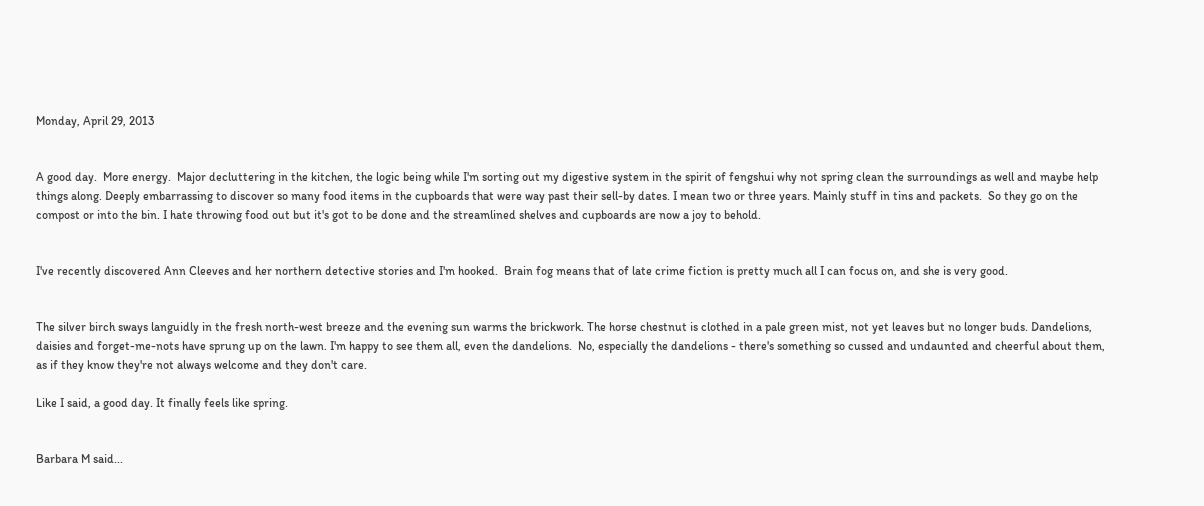Monday, April 29, 2013


A good day.  More energy.  Major decluttering in the kitchen, the logic being while I'm sorting out my digestive system in the spirit of fengshui why not spring clean the surroundings as well and maybe help things along. Deeply embarrassing to discover so many food items in the cupboards that were way past their sell-by dates. I mean two or three years. Mainly stuff in tins and packets.  So they go on the compost or into the bin. I hate throwing food out but it's got to be done and the streamlined shelves and cupboards are now a joy to behold.


I've recently discovered Ann Cleeves and her northern detective stories and I'm hooked.  Brain fog means that of late crime fiction is pretty much all I can focus on, and she is very good.


The silver birch sways languidly in the fresh north-west breeze and the evening sun warms the brickwork. The horse chestnut is clothed in a pale green mist, not yet leaves but no longer buds. Dandelions, daisies and forget-me-nots have sprung up on the lawn. I'm happy to see them all, even the dandelions.  No, especially the dandelions - there's something so cussed and undaunted and cheerful about them, as if they know they're not always welcome and they don't care.

Like I said, a good day. It finally feels like spring.


Barbara M said...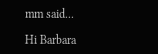mm said...

Hi Barbara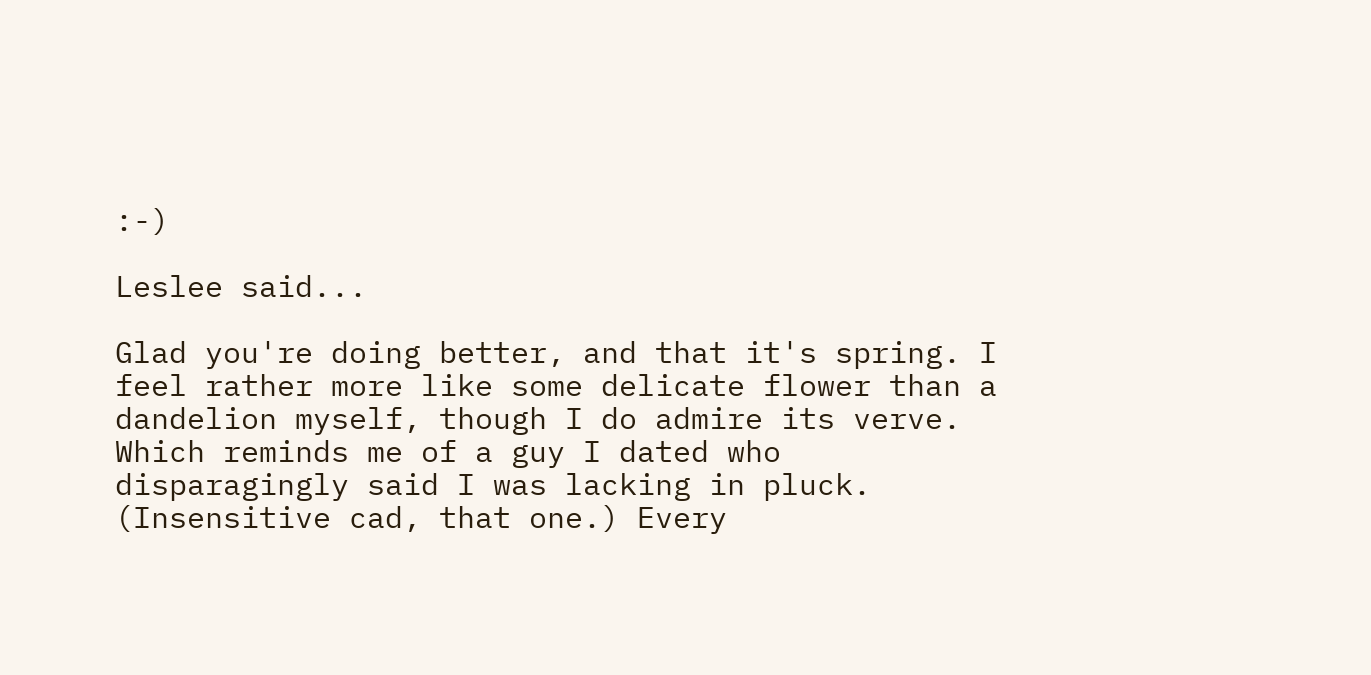:-)

Leslee said...

Glad you're doing better, and that it's spring. I feel rather more like some delicate flower than a dandelion myself, though I do admire its verve. Which reminds me of a guy I dated who disparagingly said I was lacking in pluck. (Insensitive cad, that one.) Every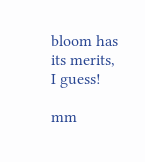bloom has its merits, I guess!

mm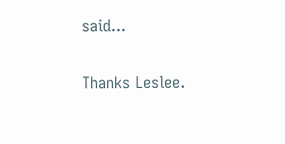said...

Thanks Leslee.